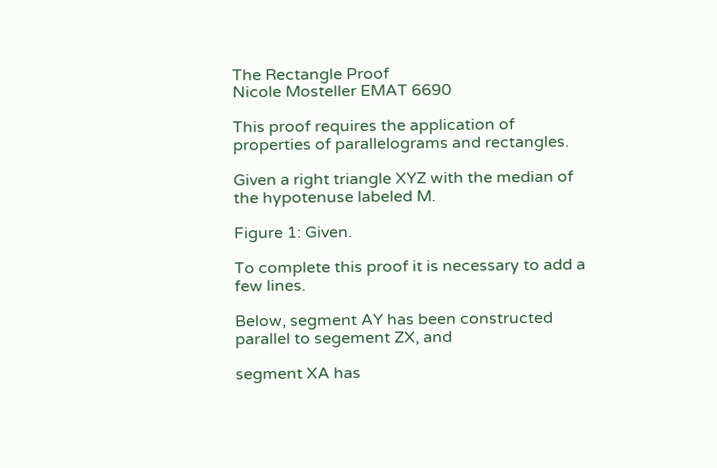The Rectangle Proof
Nicole Mosteller EMAT 6690

This proof requires the application of properties of parallelograms and rectangles.

Given a right triangle XYZ with the median of the hypotenuse labeled M.

Figure 1: Given.

To complete this proof it is necessary to add a few lines.

Below, segment AY has been constructed parallel to segement ZX, and

segment XA has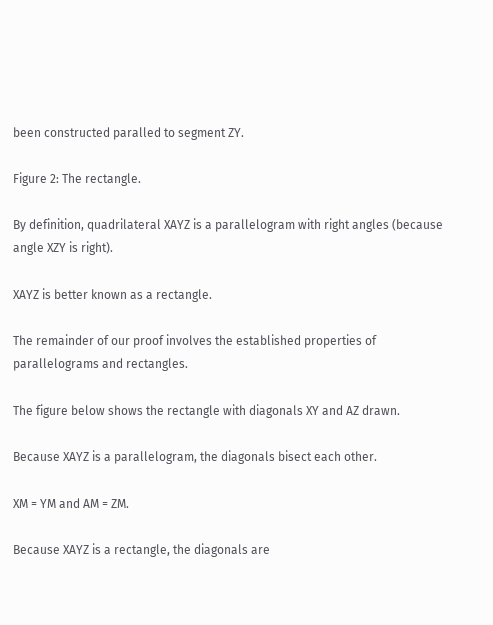been constructed paralled to segment ZY.

Figure 2: The rectangle.

By definition, quadrilateral XAYZ is a parallelogram with right angles (because angle XZY is right).

XAYZ is better known as a rectangle.

The remainder of our proof involves the established properties of parallelograms and rectangles.

The figure below shows the rectangle with diagonals XY and AZ drawn.

Because XAYZ is a parallelogram, the diagonals bisect each other.

XM = YM and AM = ZM.

Because XAYZ is a rectangle, the diagonals are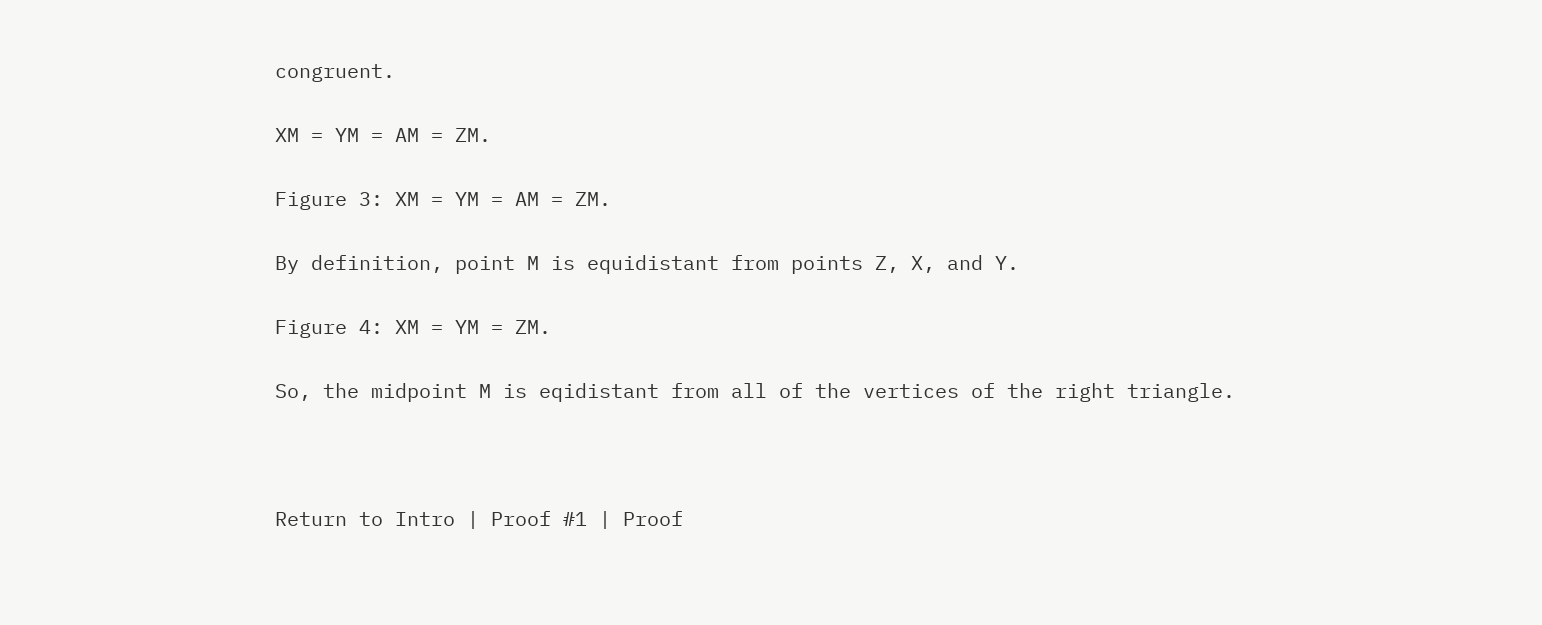congruent.

XM = YM = AM = ZM.

Figure 3: XM = YM = AM = ZM.

By definition, point M is equidistant from points Z, X, and Y.

Figure 4: XM = YM = ZM.

So, the midpoint M is eqidistant from all of the vertices of the right triangle.



Return to Intro | Proof #1 | Proof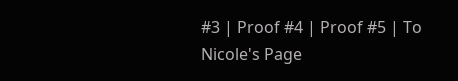#3 | Proof #4 | Proof #5 | To Nicole's Page